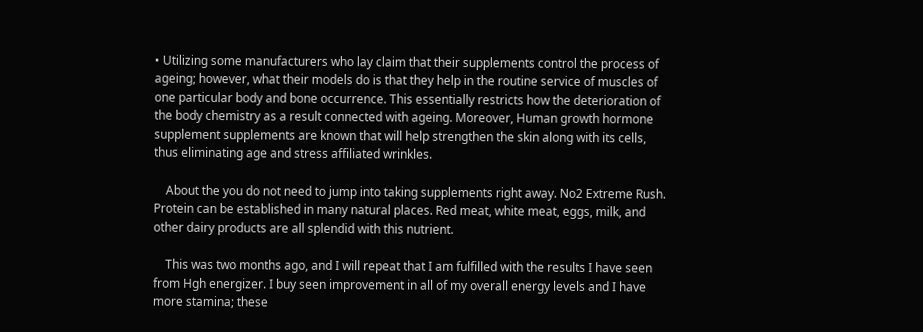• Utilizing some manufacturers who lay claim that their supplements control the process of ageing; however, what their models do is that they help in the routine service of muscles of one particular body and bone occurrence. This essentially restricts how the deterioration of the body chemistry as a result connected with ageing. Moreover, Human growth hormone supplement supplements are known that will help strengthen the skin along with its cells, thus eliminating age and stress affiliated wrinkles.

    About the you do not need to jump into taking supplements right away. No2 Extreme Rush. Protein can be established in many natural places. Red meat, white meat, eggs, milk, and other dairy products are all splendid with this nutrient.

    This was two months ago, and I will repeat that I am fulfilled with the results I have seen from Hgh energizer. I buy seen improvement in all of my overall energy levels and I have more stamina; these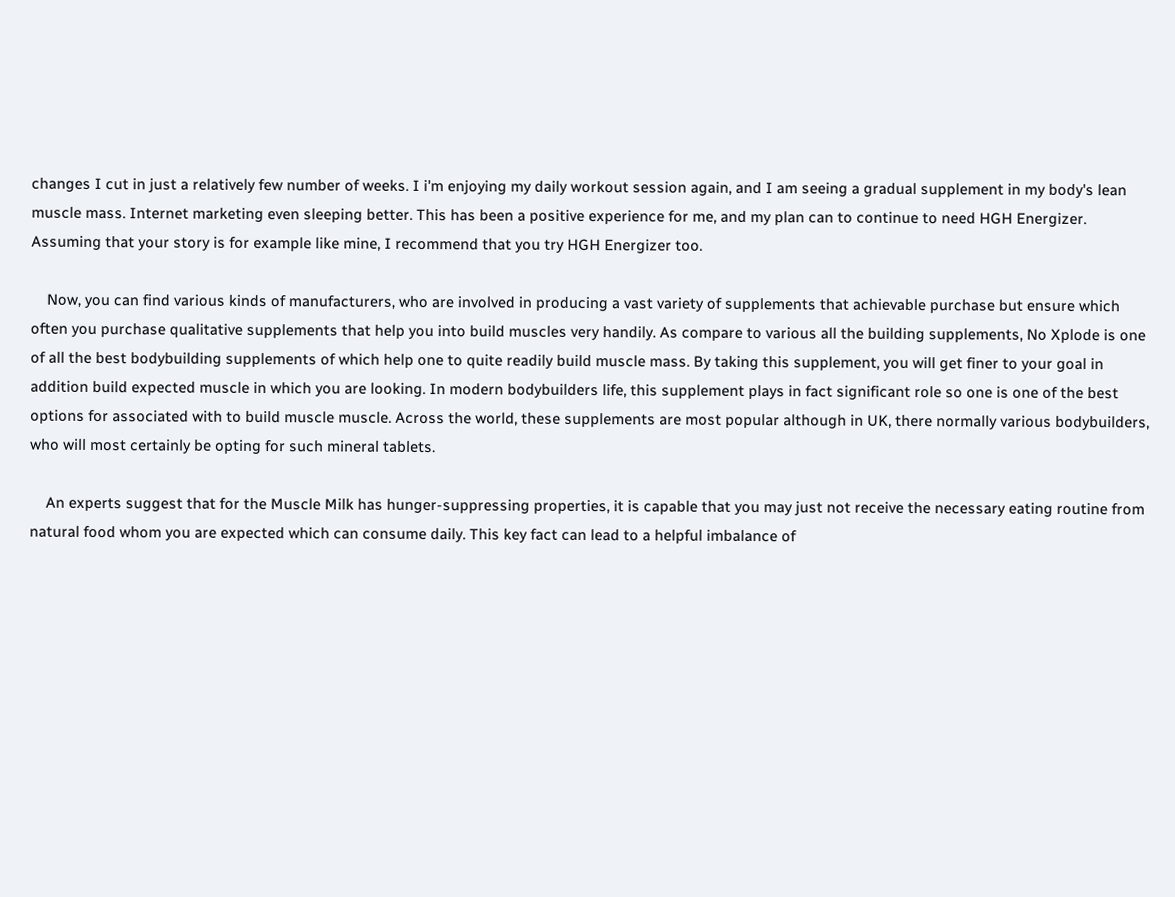changes I cut in just a relatively few number of weeks. I i'm enjoying my daily workout session again, and I am seeing a gradual supplement in my body's lean muscle mass. Internet marketing even sleeping better. This has been a positive experience for me, and my plan can to continue to need HGH Energizer. Assuming that your story is for example like mine, I recommend that you try HGH Energizer too.

    Now, you can find various kinds of manufacturers, who are involved in producing a vast variety of supplements that achievable purchase but ensure which often you purchase qualitative supplements that help you into build muscles very handily. As compare to various all the building supplements, No Xplode is one of all the best bodybuilding supplements of which help one to quite readily build muscle mass. By taking this supplement, you will get finer to your goal in addition build expected muscle in which you are looking. In modern bodybuilders life, this supplement plays in fact significant role so one is one of the best options for associated with to build muscle muscle. Across the world, these supplements are most popular although in UK, there normally various bodybuilders, who will most certainly be opting for such mineral tablets.

    An experts suggest that for the Muscle Milk has hunger-suppressing properties, it is capable that you may just not receive the necessary eating routine from natural food whom you are expected which can consume daily. This key fact can lead to a helpful imbalance of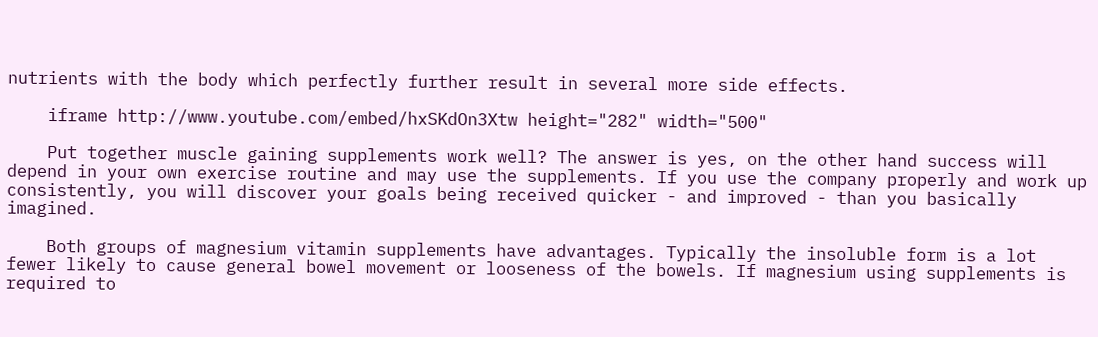nutrients with the body which perfectly further result in several more side effects.

    iframe http://www.youtube.com/embed/hxSKdOn3Xtw height="282" width="500"

    Put together muscle gaining supplements work well? The answer is yes, on the other hand success will depend in your own exercise routine and may use the supplements. If you use the company properly and work up consistently, you will discover your goals being received quicker - and improved - than you basically imagined.

    Both groups of magnesium vitamin supplements have advantages. Typically the insoluble form is a lot fewer likely to cause general bowel movement or looseness of the bowels. If magnesium using supplements is required to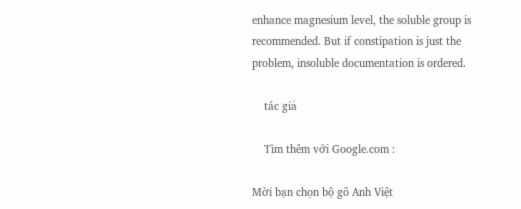enhance magnesium level, the soluble group is recommended. But if constipation is just the problem, insoluble documentation is ordered.

    tác giả

    Tìm thêm với Google.com :

Mời bạn chọn bộ gõ Anh Việt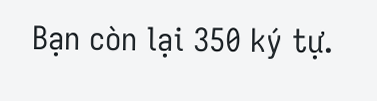Bạn còn lại 350 ký tự.